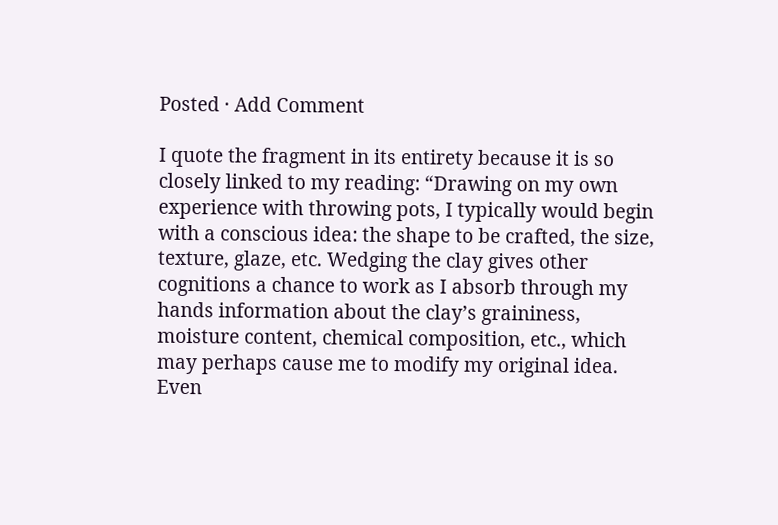Posted · Add Comment

I quote the fragment in its entirety because it is so closely linked to my reading: “Drawing on my own experience with throwing pots, I typically would begin with a conscious idea: the shape to be crafted, the size, texture, glaze, etc. Wedging the clay gives other cognitions a chance to work as I absorb through my hands information about the clay’s graininess, moisture content, chemical composition, etc., which may perhaps cause me to modify my original idea. Even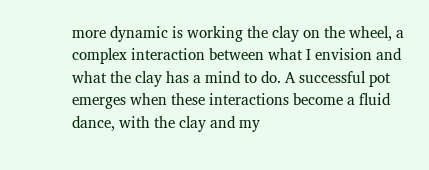more dynamic is working the clay on the wheel, a complex interaction between what I envision and what the clay has a mind to do. A successful pot emerges when these interactions become a fluid dance, with the clay and my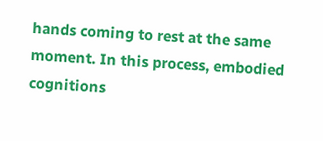hands coming to rest at the same moment. In this process, embodied cognitions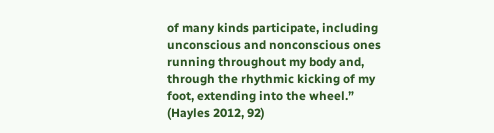of many kinds participate, including unconscious and nonconscious ones running throughout my body and, through the rhythmic kicking of my foot, extending into the wheel.” (Hayles 2012, 92)